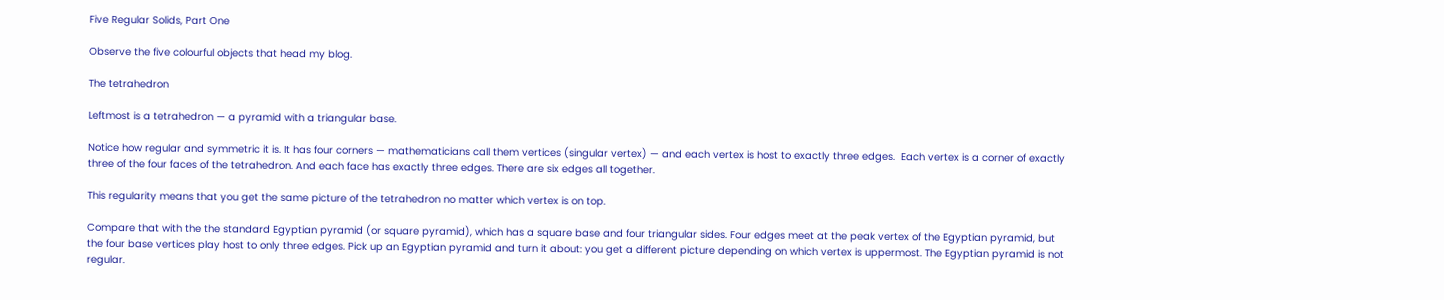Five Regular Solids, Part One

Observe the five colourful objects that head my blog.

The tetrahedron

Leftmost is a tetrahedron — a pyramid with a triangular base.

Notice how regular and symmetric it is. It has four corners — mathematicians call them vertices (singular vertex) — and each vertex is host to exactly three edges.  Each vertex is a corner of exactly three of the four faces of the tetrahedron. And each face has exactly three edges. There are six edges all together.

This regularity means that you get the same picture of the tetrahedron no matter which vertex is on top.

Compare that with the the standard Egyptian pyramid (or square pyramid), which has a square base and four triangular sides. Four edges meet at the peak vertex of the Egyptian pyramid, but the four base vertices play host to only three edges. Pick up an Egyptian pyramid and turn it about: you get a different picture depending on which vertex is uppermost. The Egyptian pyramid is not regular.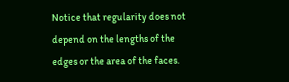Notice that regularity does not depend on the lengths of the edges or the area of the faces.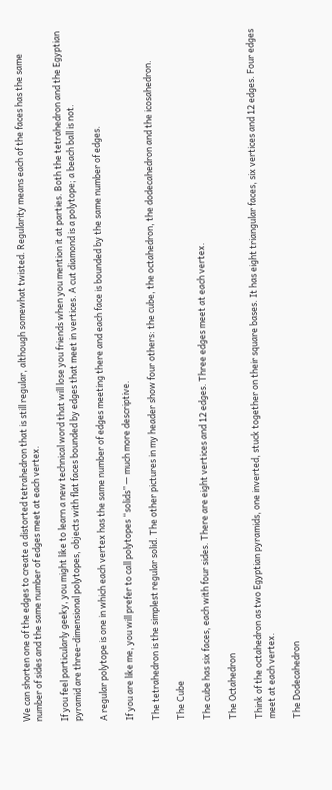We can shorten one of the edges to create a distorted tetrahedron that is still regular, although somewhat twisted. Regularity means each of the faces has the same number of sides and the same number of edges meet at each vertex.

If you feel particularly geeky, you might like to learn a new technical word that will lose you friends when you mention it at parties. Both the tetrahedron and the Egyptian pyramid are three-dimensional polytopes, objects with flat faces bounded by edges that meet in vertices. A cut diamond is a polytope; a beach ball is not.

A regular polytope is one in which each vertex has the same number of edges meeting there and each face is bounded by the same number of edges.

If you are like me, you will prefer to call polytopes “solids” — much more descriptive.

The tetrahedron is the simplest regular solid. The other pictures in my header show four others: the cube, the octahedron, the dodecahedron and the icosahedron.

The Cube

The cube has six faces, each with four sides. There are eight vertices and 12 edges. Three edges meet at each vertex.

The Octahedron

Think of the octahedron as two Egyptian pyramids, one inverted, stuck together on their square bases. It has eight triangular faces, six vertices and 12 edges. Four edges meet at each vertex.

The Dodecahedron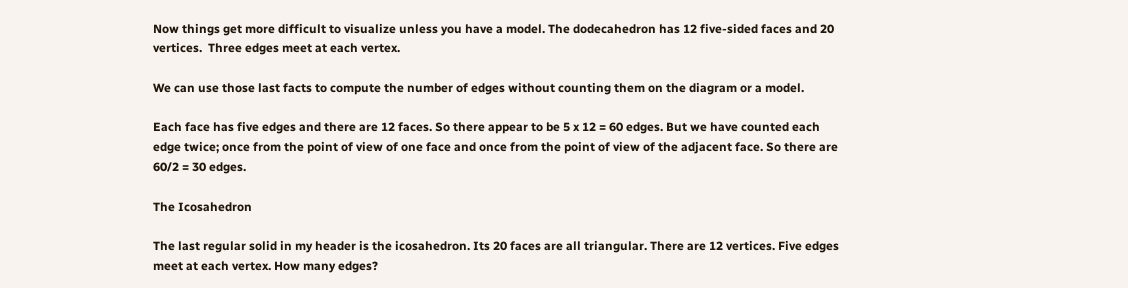Now things get more difficult to visualize unless you have a model. The dodecahedron has 12 five-sided faces and 20 vertices.  Three edges meet at each vertex.

We can use those last facts to compute the number of edges without counting them on the diagram or a model.

Each face has five edges and there are 12 faces. So there appear to be 5 x 12 = 60 edges. But we have counted each edge twice; once from the point of view of one face and once from the point of view of the adjacent face. So there are 60/2 = 30 edges.

The Icosahedron

The last regular solid in my header is the icosahedron. Its 20 faces are all triangular. There are 12 vertices. Five edges meet at each vertex. How many edges?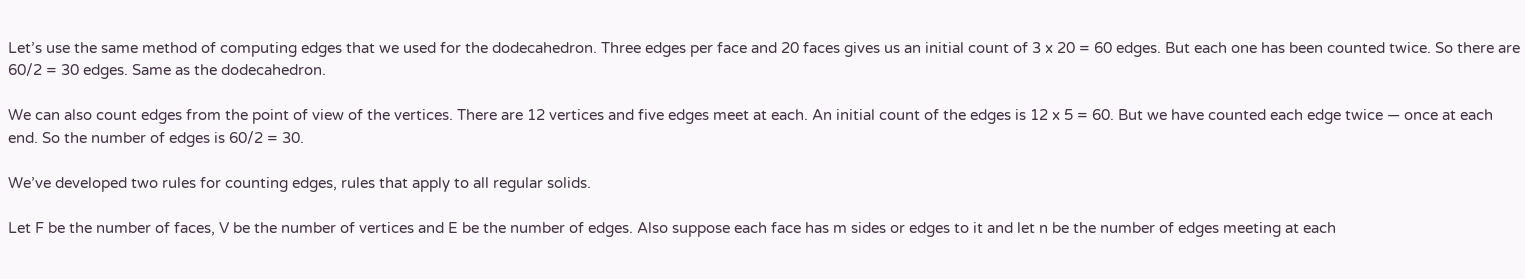Let’s use the same method of computing edges that we used for the dodecahedron. Three edges per face and 20 faces gives us an initial count of 3 x 20 = 60 edges. But each one has been counted twice. So there are 60/2 = 30 edges. Same as the dodecahedron.

We can also count edges from the point of view of the vertices. There are 12 vertices and five edges meet at each. An initial count of the edges is 12 x 5 = 60. But we have counted each edge twice — once at each end. So the number of edges is 60/2 = 30.

We’ve developed two rules for counting edges, rules that apply to all regular solids.

Let F be the number of faces, V be the number of vertices and E be the number of edges. Also suppose each face has m sides or edges to it and let n be the number of edges meeting at each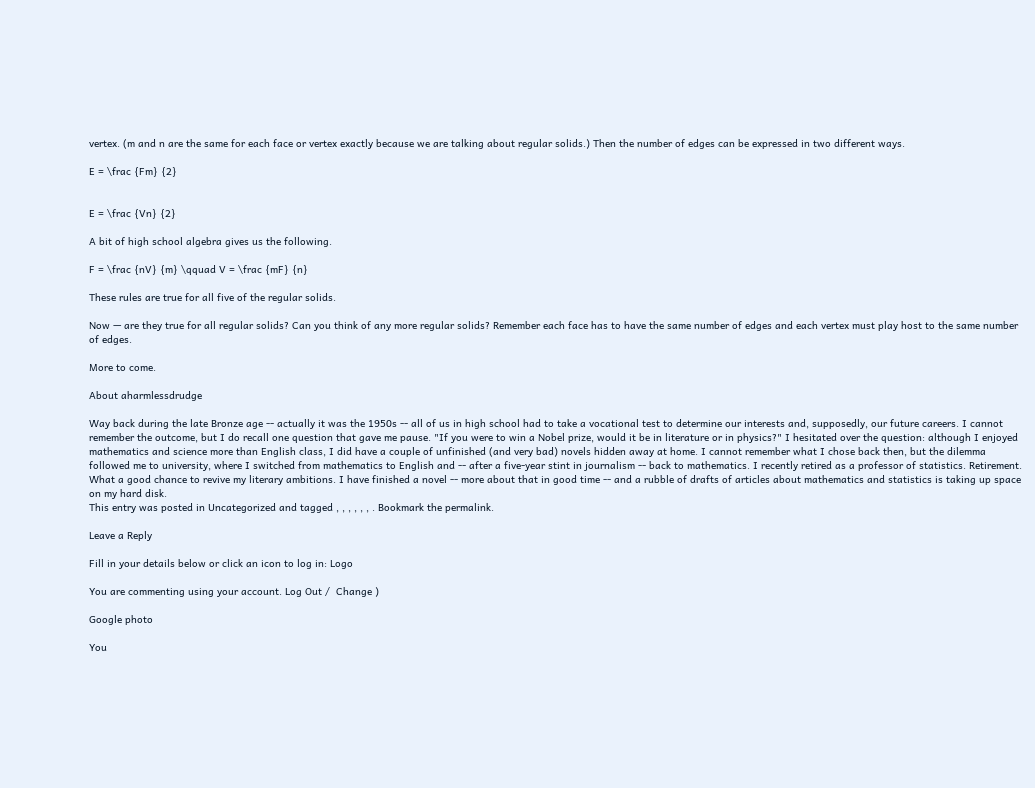vertex. (m and n are the same for each face or vertex exactly because we are talking about regular solids.) Then the number of edges can be expressed in two different ways.

E = \frac {Fm} {2}


E = \frac {Vn} {2}

A bit of high school algebra gives us the following.

F = \frac {nV} {m} \qquad V = \frac {mF} {n}

These rules are true for all five of the regular solids.

Now — are they true for all regular solids? Can you think of any more regular solids? Remember each face has to have the same number of edges and each vertex must play host to the same number of edges.

More to come.

About aharmlessdrudge

Way back during the late Bronze age -- actually it was the 1950s -- all of us in high school had to take a vocational test to determine our interests and, supposedly, our future careers. I cannot remember the outcome, but I do recall one question that gave me pause. "If you were to win a Nobel prize, would it be in literature or in physics?" I hesitated over the question: although I enjoyed mathematics and science more than English class, I did have a couple of unfinished (and very bad) novels hidden away at home. I cannot remember what I chose back then, but the dilemma followed me to university, where I switched from mathematics to English and -- after a five-year stint in journalism -- back to mathematics. I recently retired as a professor of statistics. Retirement. What a good chance to revive my literary ambitions. I have finished a novel -- more about that in good time -- and a rubble of drafts of articles about mathematics and statistics is taking up space on my hard disk.
This entry was posted in Uncategorized and tagged , , , , , , . Bookmark the permalink.

Leave a Reply

Fill in your details below or click an icon to log in: Logo

You are commenting using your account. Log Out /  Change )

Google photo

You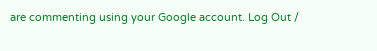are commenting using your Google account. Log Out /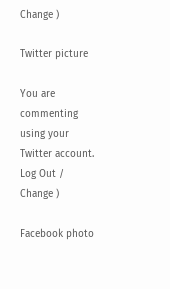Change )

Twitter picture

You are commenting using your Twitter account. Log Out /  Change )

Facebook photo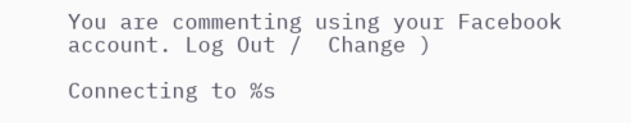You are commenting using your Facebook account. Log Out /  Change )

Connecting to %s